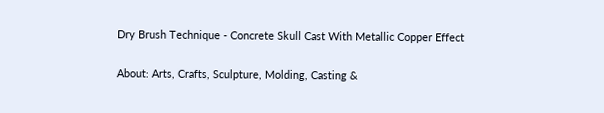Dry Brush Technique - Concrete Skull Cast With Metallic Copper Effect

About: Arts, Crafts, Sculpture, Molding, Casting &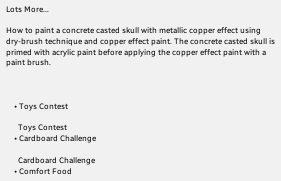Lots More...

How to paint a concrete casted skull with metallic copper effect using dry-brush technique and copper effect paint. The concrete casted skull is primed with acrylic paint before applying the copper effect paint with a paint brush.



    • Toys Contest

      Toys Contest
    • Cardboard Challenge

      Cardboard Challenge
    • Comfort Food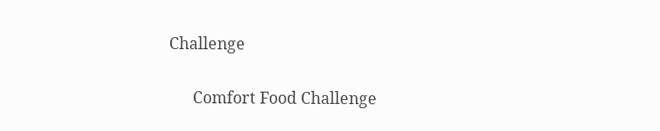Challenge

      Comfort Food Challenge